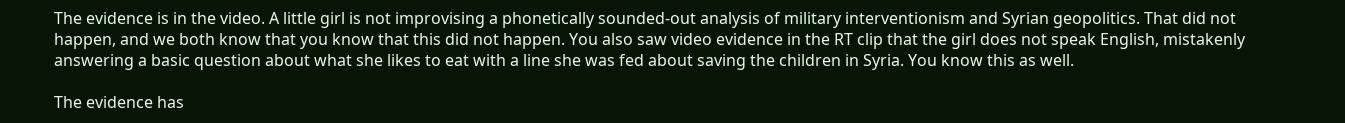The evidence is in the video. A little girl is not improvising a phonetically sounded-out analysis of military interventionism and Syrian geopolitics. That did not happen, and we both know that you know that this did not happen. You also saw video evidence in the RT clip that the girl does not speak English, mistakenly answering a basic question about what she likes to eat with a line she was fed about saving the children in Syria. You know this as well.

The evidence has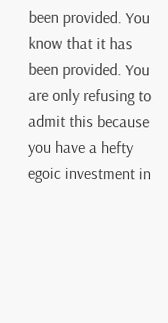been provided. You know that it has been provided. You are only refusing to admit this because you have a hefty egoic investment in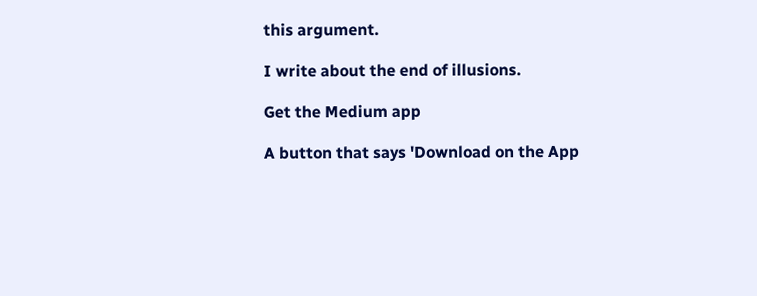this argument.

I write about the end of illusions.

Get the Medium app

A button that says 'Download on the App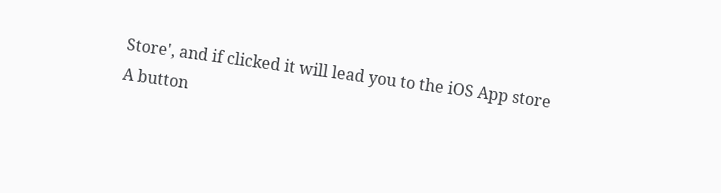Store', and if clicked it will lead you to the iOS App store
A button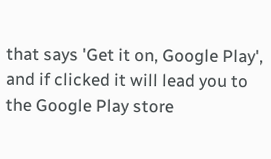that says 'Get it on, Google Play', and if clicked it will lead you to the Google Play store